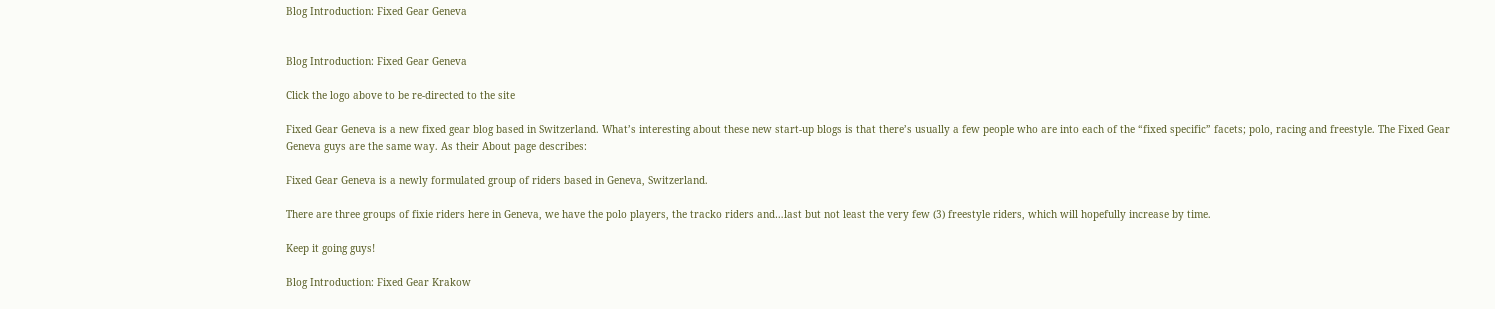Blog Introduction: Fixed Gear Geneva


Blog Introduction: Fixed Gear Geneva

Click the logo above to be re-directed to the site

Fixed Gear Geneva is a new fixed gear blog based in Switzerland. What’s interesting about these new start-up blogs is that there’s usually a few people who are into each of the “fixed specific” facets; polo, racing and freestyle. The Fixed Gear Geneva guys are the same way. As their About page describes:

Fixed Gear Geneva is a newly formulated group of riders based in Geneva, Switzerland.

There are three groups of fixie riders here in Geneva, we have the polo players, the tracko riders and…last but not least the very few (3) freestyle riders, which will hopefully increase by time.

Keep it going guys!

Blog Introduction: Fixed Gear Krakow